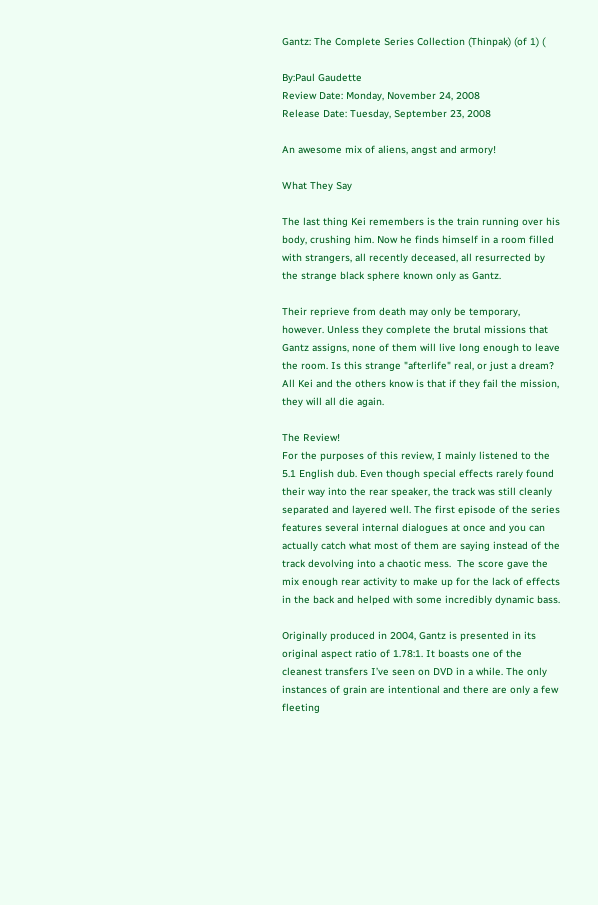Gantz: The Complete Series Collection (Thinpak) (of 1) (

By:Paul Gaudette
Review Date: Monday, November 24, 2008
Release Date: Tuesday, September 23, 2008

An awesome mix of aliens, angst and armory!

What They Say

The last thing Kei remembers is the train running over his body, crushing him. Now he finds himself in a room filled with strangers, all recently deceased, all resurrected by the strange black sphere known only as Gantz.

Their reprieve from death may only be temporary, however. Unless they complete the brutal missions that Gantz assigns, none of them will live long enough to leave the room. Is this strange "afterlife" real, or just a dream? All Kei and the others know is that if they fail the mission, they will all die again.

The Review!
For the purposes of this review, I mainly listened to the 5.1 English dub. Even though special effects rarely found their way into the rear speaker, the track was still cleanly separated and layered well. The first episode of the series features several internal dialogues at once and you can actually catch what most of them are saying instead of the track devolving into a chaotic mess.  The score gave the mix enough rear activity to make up for the lack of effects in the back and helped with some incredibly dynamic bass.

Originally produced in 2004, Gantz is presented in its original aspect ratio of 1.78:1. It boasts one of the cleanest transfers I’ve seen on DVD in a while. The only instances of grain are intentional and there are only a few fleeting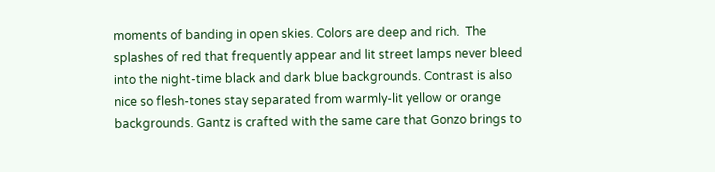moments of banding in open skies. Colors are deep and rich.  The splashes of red that frequently appear and lit street lamps never bleed into the night-time black and dark blue backgrounds. Contrast is also nice so flesh-tones stay separated from warmly-lit yellow or orange backgrounds. Gantz is crafted with the same care that Gonzo brings to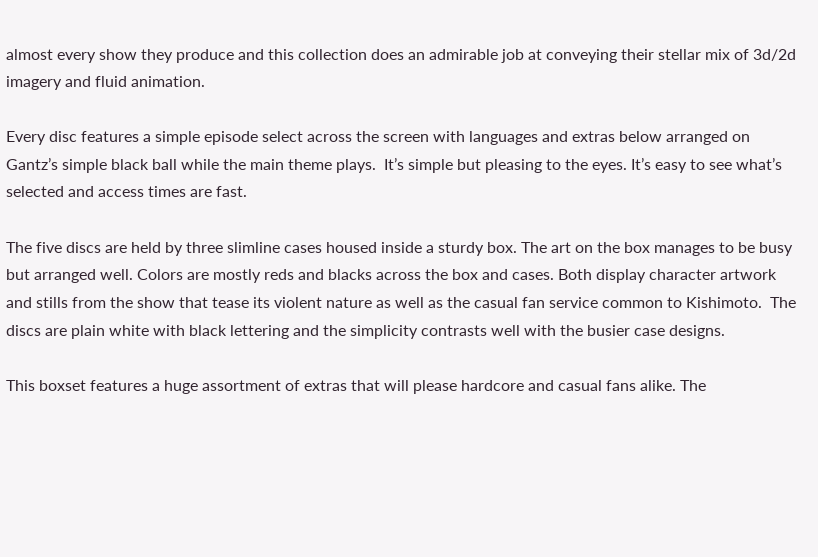almost every show they produce and this collection does an admirable job at conveying their stellar mix of 3d/2d imagery and fluid animation.

Every disc features a simple episode select across the screen with languages and extras below arranged on Gantz’s simple black ball while the main theme plays.  It’s simple but pleasing to the eyes. It’s easy to see what’s selected and access times are fast.

The five discs are held by three slimline cases housed inside a sturdy box. The art on the box manages to be busy but arranged well. Colors are mostly reds and blacks across the box and cases. Both display character artwork and stills from the show that tease its violent nature as well as the casual fan service common to Kishimoto.  The discs are plain white with black lettering and the simplicity contrasts well with the busier case designs.

This boxset features a huge assortment of extras that will please hardcore and casual fans alike. The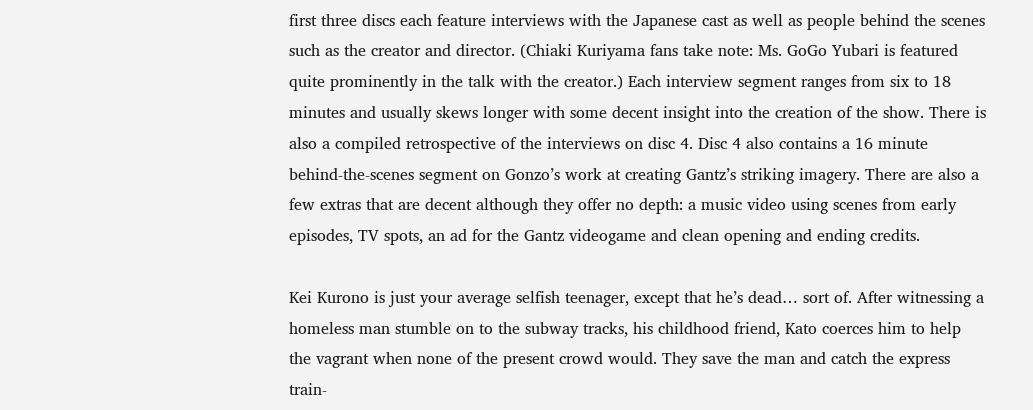first three discs each feature interviews with the Japanese cast as well as people behind the scenes such as the creator and director. (Chiaki Kuriyama fans take note: Ms. GoGo Yubari is featured quite prominently in the talk with the creator.) Each interview segment ranges from six to 18 minutes and usually skews longer with some decent insight into the creation of the show. There is also a compiled retrospective of the interviews on disc 4. Disc 4 also contains a 16 minute behind-the-scenes segment on Gonzo’s work at creating Gantz’s striking imagery. There are also a few extras that are decent although they offer no depth: a music video using scenes from early episodes, TV spots, an ad for the Gantz videogame and clean opening and ending credits.

Kei Kurono is just your average selfish teenager, except that he’s dead… sort of. After witnessing a homeless man stumble on to the subway tracks, his childhood friend, Kato coerces him to help the vagrant when none of the present crowd would. They save the man and catch the express train-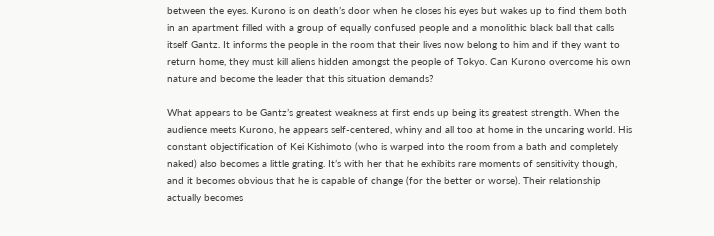between the eyes. Kurono is on death’s door when he closes his eyes but wakes up to find them both in an apartment filled with a group of equally confused people and a monolithic black ball that calls itself Gantz. It informs the people in the room that their lives now belong to him and if they want to return home, they must kill aliens hidden amongst the people of Tokyo. Can Kurono overcome his own nature and become the leader that this situation demands?

What appears to be Gantz’s greatest weakness at first ends up being its greatest strength. When the audience meets Kurono, he appears self-centered, whiny and all too at home in the uncaring world. His constant objectification of Kei Kishimoto (who is warped into the room from a bath and completely naked) also becomes a little grating. It’s with her that he exhibits rare moments of sensitivity though, and it becomes obvious that he is capable of change (for the better or worse). Their relationship actually becomes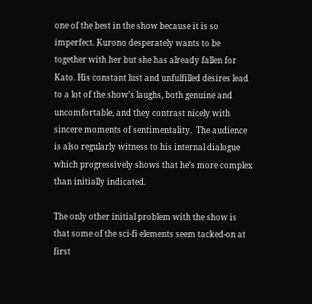one of the best in the show because it is so imperfect. Kurono desperately wants to be together with her but she has already fallen for Kato. His constant lust and unfulfilled desires lead to a lot of the show’s laughs, both genuine and uncomfortable, and they contrast nicely with sincere moments of sentimentality.  The audience is also regularly witness to his internal dialogue which progressively shows that he’s more complex than initially indicated.

The only other initial problem with the show is that some of the sci-fi elements seem tacked-on at first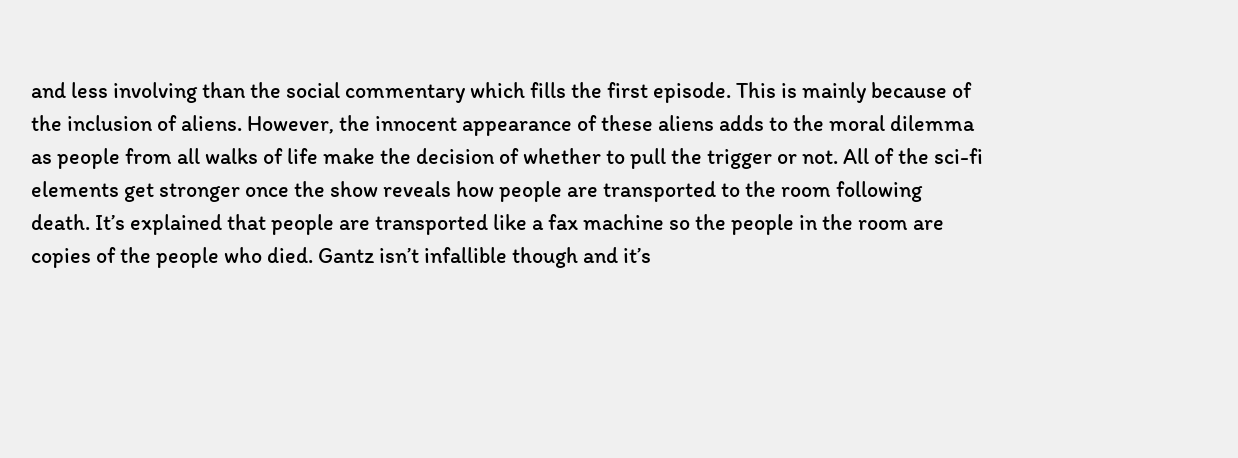and less involving than the social commentary which fills the first episode. This is mainly because of the inclusion of aliens. However, the innocent appearance of these aliens adds to the moral dilemma as people from all walks of life make the decision of whether to pull the trigger or not. All of the sci-fi elements get stronger once the show reveals how people are transported to the room following death. It’s explained that people are transported like a fax machine so the people in the room are copies of the people who died. Gantz isn’t infallible though and it’s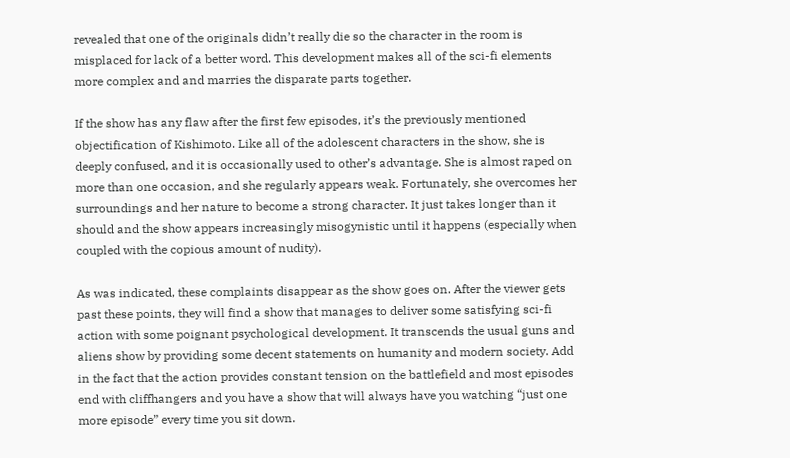revealed that one of the originals didn’t really die so the character in the room is misplaced for lack of a better word. This development makes all of the sci-fi elements more complex and and marries the disparate parts together.

If the show has any flaw after the first few episodes, it’s the previously mentioned objectification of Kishimoto. Like all of the adolescent characters in the show, she is deeply confused, and it is occasionally used to other’s advantage. She is almost raped on more than one occasion, and she regularly appears weak. Fortunately, she overcomes her surroundings and her nature to become a strong character. It just takes longer than it should and the show appears increasingly misogynistic until it happens (especially when coupled with the copious amount of nudity).

As was indicated, these complaints disappear as the show goes on. After the viewer gets past these points, they will find a show that manages to deliver some satisfying sci-fi action with some poignant psychological development. It transcends the usual guns and aliens show by providing some decent statements on humanity and modern society. Add in the fact that the action provides constant tension on the battlefield and most episodes end with cliffhangers and you have a show that will always have you watching “just one more episode” every time you sit down.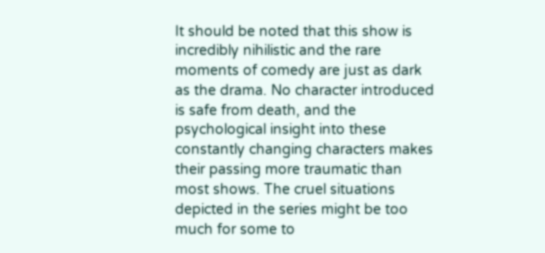It should be noted that this show is incredibly nihilistic and the rare moments of comedy are just as dark as the drama. No character introduced is safe from death, and the psychological insight into these constantly changing characters makes their passing more traumatic than most shows. The cruel situations depicted in the series might be too much for some to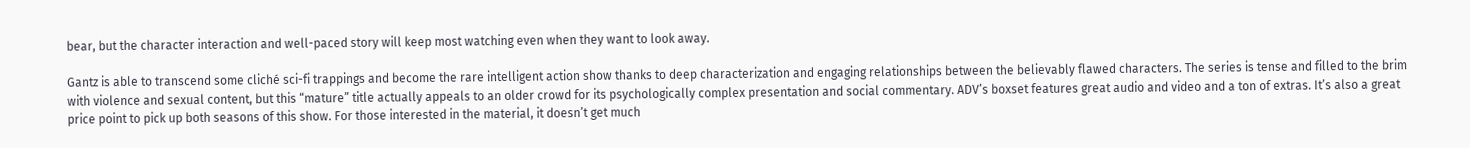bear, but the character interaction and well-paced story will keep most watching even when they want to look away.

Gantz is able to transcend some cliché sci-fi trappings and become the rare intelligent action show thanks to deep characterization and engaging relationships between the believably flawed characters. The series is tense and filled to the brim with violence and sexual content, but this “mature” title actually appeals to an older crowd for its psychologically complex presentation and social commentary. ADV’s boxset features great audio and video and a ton of extras. It’s also a great price point to pick up both seasons of this show. For those interested in the material, it doesn’t get much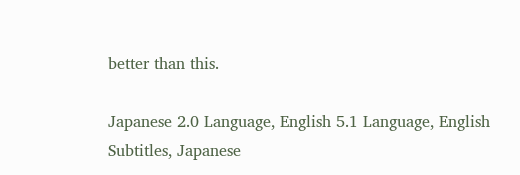better than this.

Japanese 2.0 Language, English 5.1 Language, English Subtitles, Japanese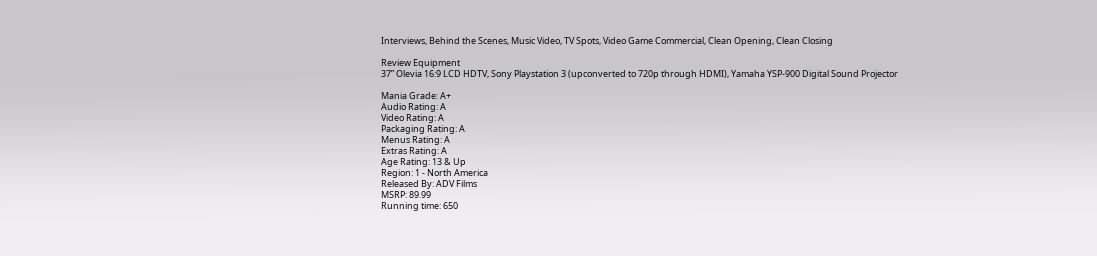Interviews, Behind the Scenes, Music Video, TV Spots, Video Game Commercial, Clean Opening, Clean Closing

Review Equipment
37” Olevia 16:9 LCD HDTV, Sony Playstation 3 (upconverted to 720p through HDMI), Yamaha YSP-900 Digital Sound Projector

Mania Grade: A+
Audio Rating: A
Video Rating: A
Packaging Rating: A
Menus Rating: A
Extras Rating: A
Age Rating: 13 & Up
Region: 1 - North America
Released By: ADV Films
MSRP: 89.99
Running time: 650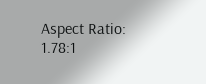Aspect Ratio: 1.78:1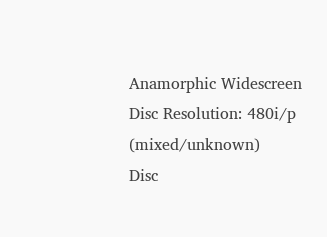Anamorphic Widescreen
Disc Resolution: 480i/p (mixed/unknown)
Disc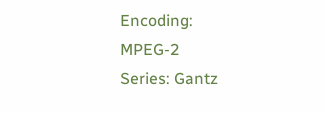Encoding: MPEG-2
Series: Gantz